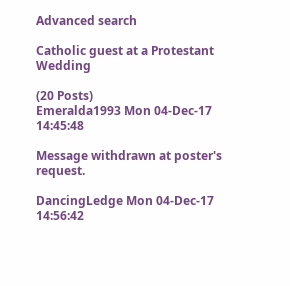Advanced search

Catholic guest at a Protestant Wedding

(20 Posts)
Emeralda1993 Mon 04-Dec-17 14:45:48

Message withdrawn at poster's request.

DancingLedge Mon 04-Dec-17 14:56:42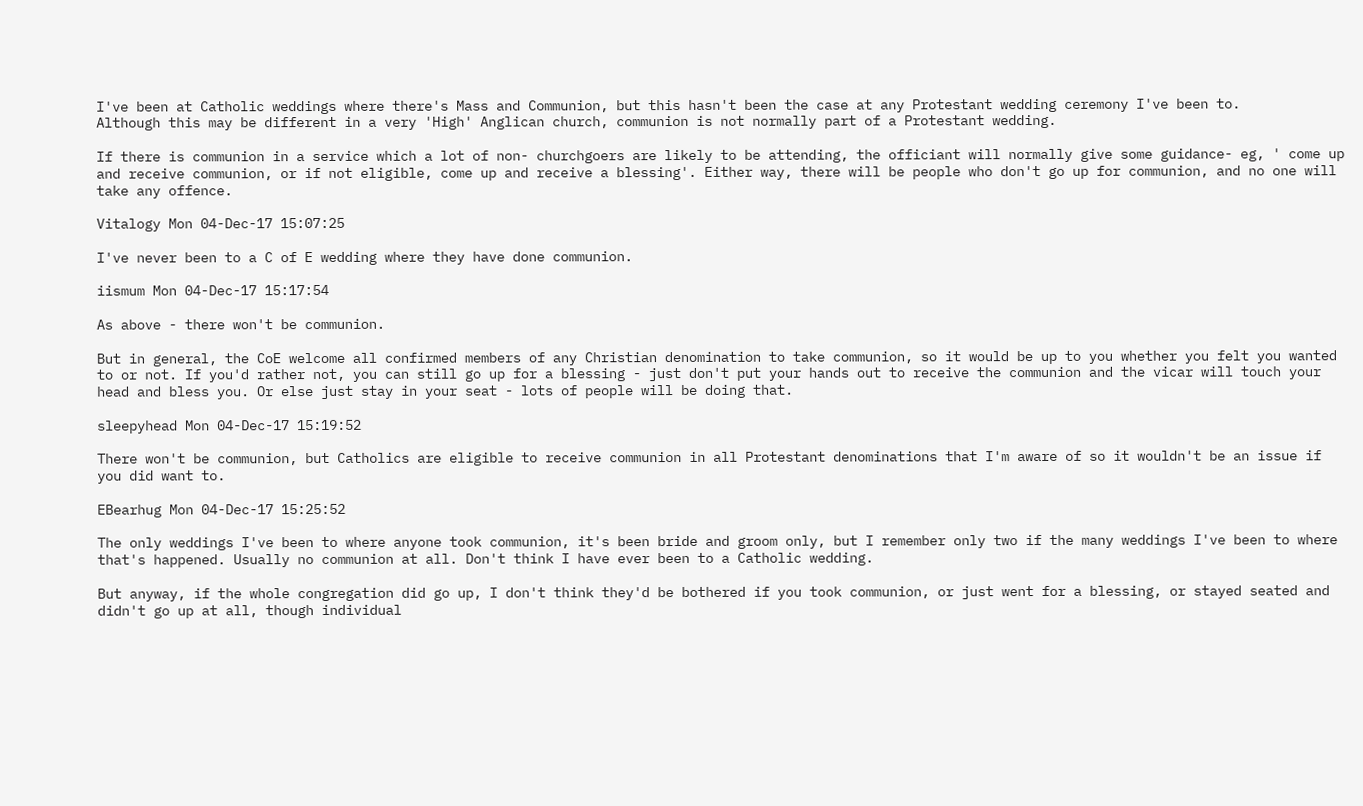I've been at Catholic weddings where there's Mass and Communion, but this hasn't been the case at any Protestant wedding ceremony I've been to.
Although this may be different in a very 'High' Anglican church, communion is not normally part of a Protestant wedding.

If there is communion in a service which a lot of non- churchgoers are likely to be attending, the officiant will normally give some guidance- eg, ' come up and receive communion, or if not eligible, come up and receive a blessing'. Either way, there will be people who don't go up for communion, and no one will take any offence.

Vitalogy Mon 04-Dec-17 15:07:25

I've never been to a C of E wedding where they have done communion.

iismum Mon 04-Dec-17 15:17:54

As above - there won't be communion.

But in general, the CoE welcome all confirmed members of any Christian denomination to take communion, so it would be up to you whether you felt you wanted to or not. If you'd rather not, you can still go up for a blessing - just don't put your hands out to receive the communion and the vicar will touch your head and bless you. Or else just stay in your seat - lots of people will be doing that.

sleepyhead Mon 04-Dec-17 15:19:52

There won't be communion, but Catholics are eligible to receive communion in all Protestant denominations that I'm aware of so it wouldn't be an issue if you did want to.

EBearhug Mon 04-Dec-17 15:25:52

The only weddings I've been to where anyone took communion, it's been bride and groom only, but I remember only two if the many weddings I've been to where that's happened. Usually no communion at all. Don't think I have ever been to a Catholic wedding.

But anyway, if the whole congregation did go up, I don't think they'd be bothered if you took communion, or just went for a blessing, or stayed seated and didn't go up at all, though individual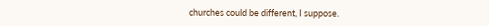churches could be different, I suppose.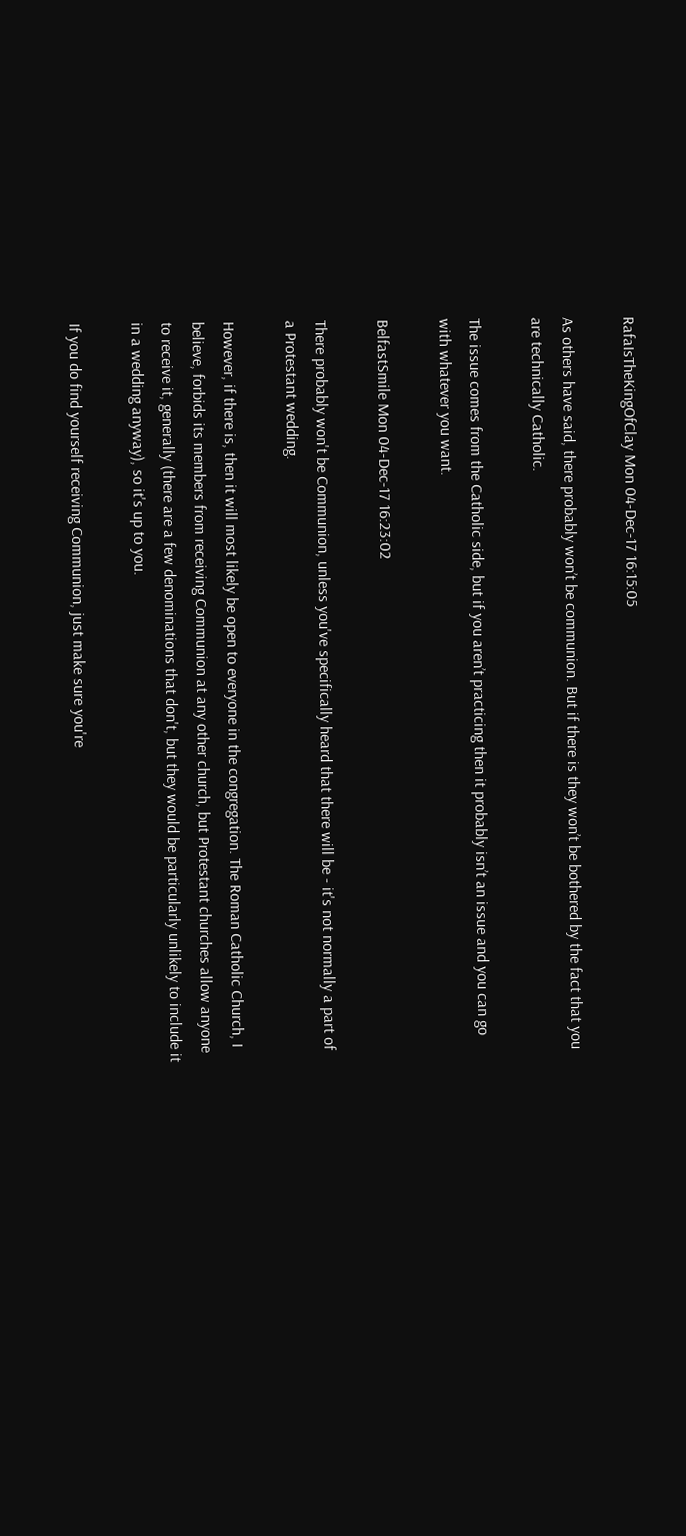RafaIsTheKingOfClay Mon 04-Dec-17 16:15:05

As others have said, there probably won’t be communion. But if there is they won’t be bothered by the fact that you are technically Catholic.

The issue comes from the Catholic side, but if you aren’t practicing then it probably isn’t an issue and you can go with whatever you want.

BelfastSmile Mon 04-Dec-17 16:23:02

There probably won't be Communion, unless you've specifically heard that there will be - it's not normally a part of a Protestant wedding.

However, if there is, then it will most likely be open to everyone in the congregation. The Roman Catholic Church, I believe, forbids its members from receiving Communion at any other church, but Protestant churches allow anyone to receive it, generally (there are a few denominations that don't, but they would be particularly unlikely to include it in a wedding anyway), so it's up to you.

If you do find yourself receiving Communion, just make sure you're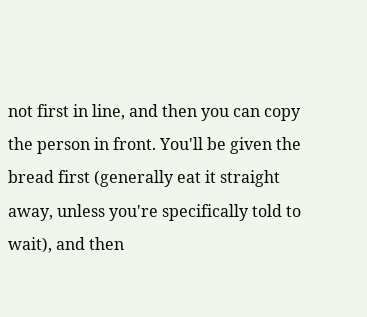not first in line, and then you can copy the person in front. You'll be given the bread first (generally eat it straight away, unless you're specifically told to wait), and then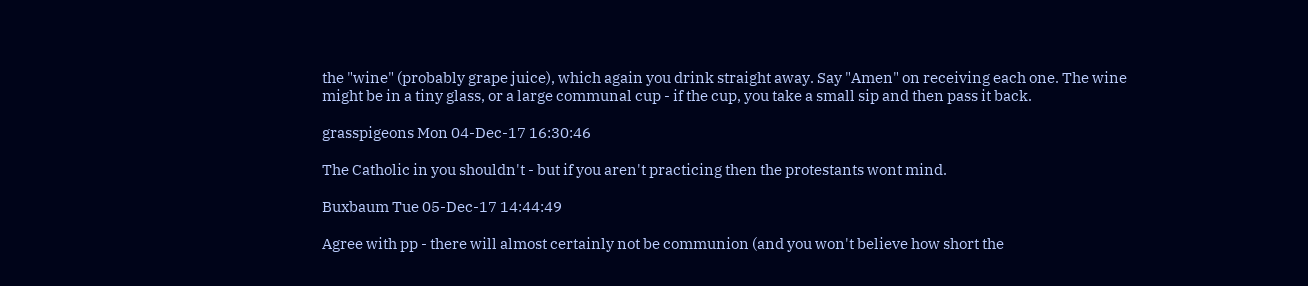the "wine" (probably grape juice), which again you drink straight away. Say "Amen" on receiving each one. The wine might be in a tiny glass, or a large communal cup - if the cup, you take a small sip and then pass it back.

grasspigeons Mon 04-Dec-17 16:30:46

The Catholic in you shouldn't - but if you aren't practicing then the protestants wont mind.

Buxbaum Tue 05-Dec-17 14:44:49

Agree with pp - there will almost certainly not be communion (and you won't believe how short the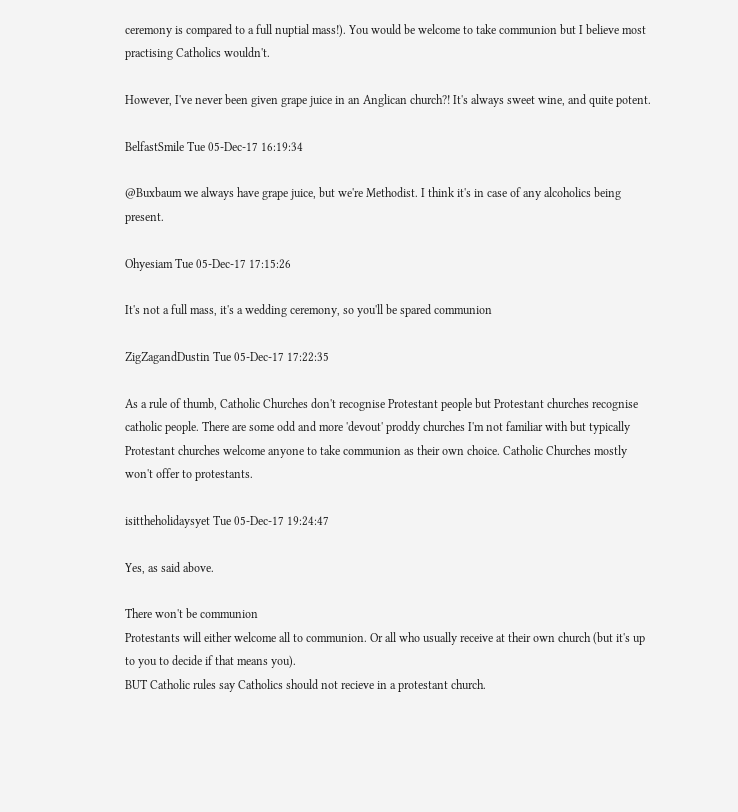ceremony is compared to a full nuptial mass!). You would be welcome to take communion but I believe most practising Catholics wouldn't.

However, I've never been given grape juice in an Anglican church?! It's always sweet wine, and quite potent.

BelfastSmile Tue 05-Dec-17 16:19:34

@Buxbaum we always have grape juice, but we're Methodist. I think it's in case of any alcoholics being present.

Ohyesiam Tue 05-Dec-17 17:15:26

It's not a full mass, it's a wedding ceremony, so you'll be spared communion

ZigZagandDustin Tue 05-Dec-17 17:22:35

As a rule of thumb, Catholic Churches don't recognise Protestant people but Protestant churches recognise catholic people. There are some odd and more 'devout' proddy churches I'm not familiar with but typically Protestant churches welcome anyone to take communion as their own choice. Catholic Churches mostly won't offer to protestants.

isittheholidaysyet Tue 05-Dec-17 19:24:47

Yes, as said above.

There won't be communion
Protestants will either welcome all to communion. Or all who usually receive at their own church (but it's up to you to decide if that means you).
BUT Catholic rules say Catholics should not recieve in a protestant church.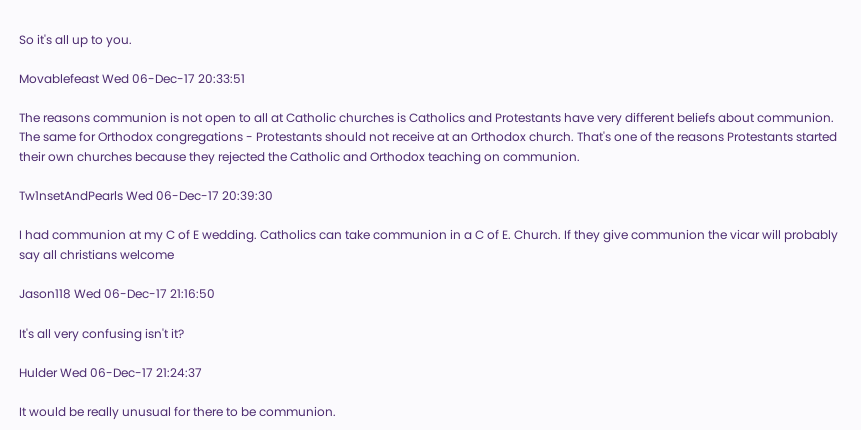So it's all up to you.

Movablefeast Wed 06-Dec-17 20:33:51

The reasons communion is not open to all at Catholic churches is Catholics and Protestants have very different beliefs about communion. The same for Orthodox congregations - Protestants should not receive at an Orthodox church. That's one of the reasons Protestants started their own churches because they rejected the Catholic and Orthodox teaching on communion.

Tw1nsetAndPearls Wed 06-Dec-17 20:39:30

I had communion at my C of E wedding. Catholics can take communion in a C of E. Church. If they give communion the vicar will probably say all christians welcome

Jason118 Wed 06-Dec-17 21:16:50

It's all very confusing isn't it?

Hulder Wed 06-Dec-17 21:24:37

It would be really unusual for there to be communion.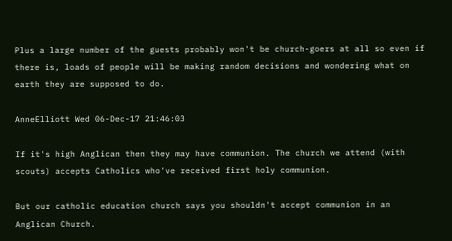Plus a large number of the guests probably won't be church-goers at all so even if there is, loads of people will be making random decisions and wondering what on earth they are supposed to do.

AnneElliott Wed 06-Dec-17 21:46:03

If it's high Anglican then they may have communion. The church we attend (with scouts) accepts Catholics who've received first holy communion.

But our catholic education church says you shouldn't accept communion in an Anglican Church.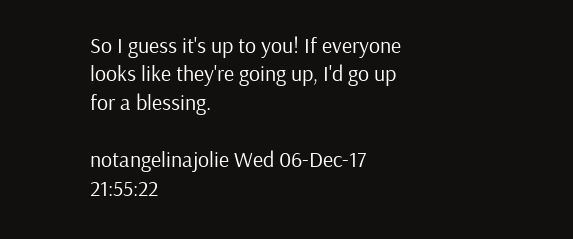So I guess it's up to you! If everyone looks like they're going up, I'd go up for a blessing.

notangelinajolie Wed 06-Dec-17 21:55:22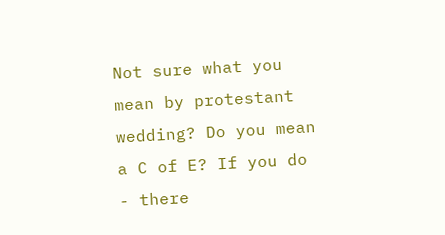Not sure what you mean by protestant wedding? Do you mean a C of E? If you do - there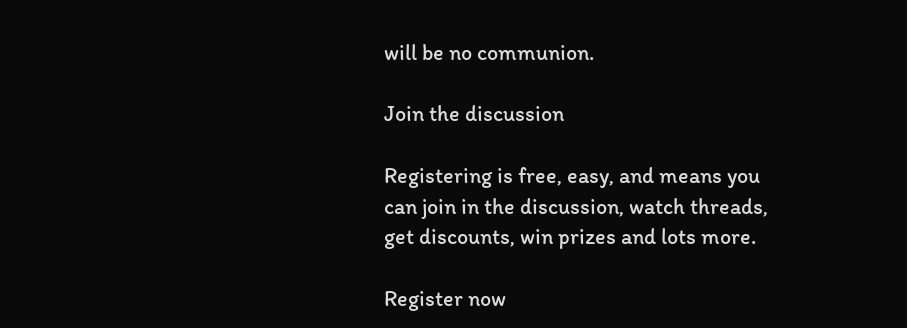will be no communion.

Join the discussion

Registering is free, easy, and means you can join in the discussion, watch threads, get discounts, win prizes and lots more.

Register now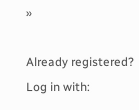»

Already registered? Log in with: